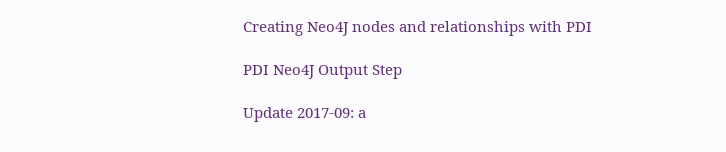Creating Neo4J nodes and relationships with PDI

PDI Neo4J Output Step

Update 2017-09: a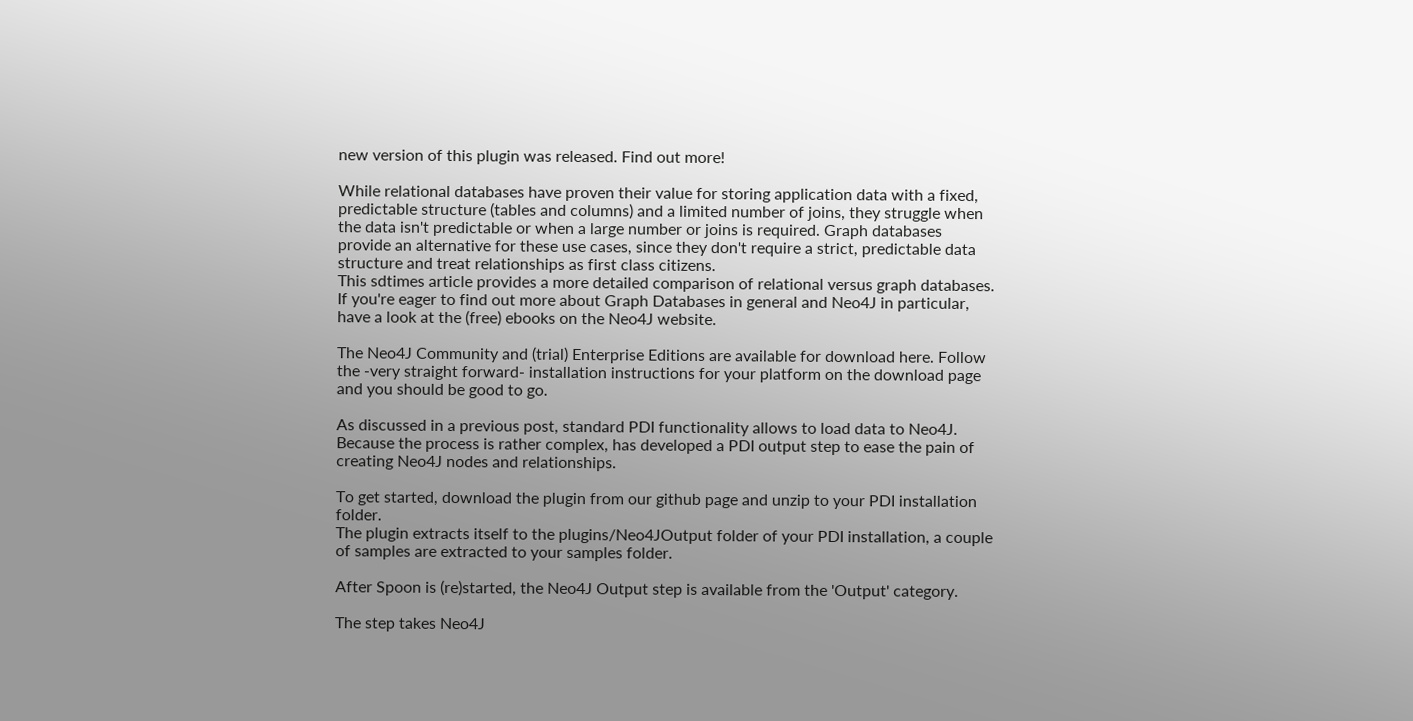new version of this plugin was released. Find out more!

While relational databases have proven their value for storing application data with a fixed, predictable structure (tables and columns) and a limited number of joins, they struggle when the data isn't predictable or when a large number or joins is required. Graph databases provide an alternative for these use cases, since they don't require a strict, predictable data structure and treat relationships as first class citizens.
This sdtimes article provides a more detailed comparison of relational versus graph databases.
If you're eager to find out more about Graph Databases in general and Neo4J in particular, have a look at the (free) ebooks on the Neo4J website.

The Neo4J Community and (trial) Enterprise Editions are available for download here. Follow the -very straight forward- installation instructions for your platform on the download page and you should be good to go.

As discussed in a previous post, standard PDI functionality allows to load data to Neo4J. Because the process is rather complex, has developed a PDI output step to ease the pain of creating Neo4J nodes and relationships.

To get started, download the plugin from our github page and unzip to your PDI installation folder.
The plugin extracts itself to the plugins/Neo4JOutput folder of your PDI installation, a couple of samples are extracted to your samples folder.

After Spoon is (re)started, the Neo4J Output step is available from the 'Output' category.

The step takes Neo4J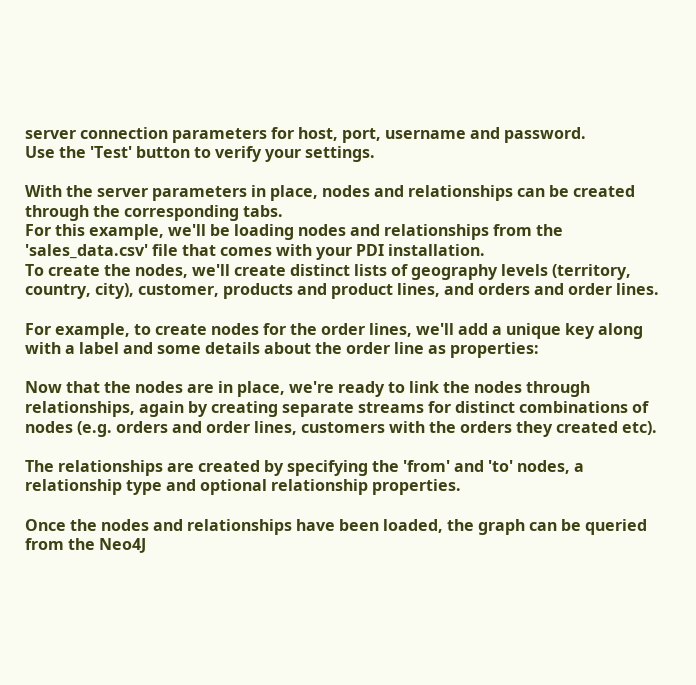server connection parameters for host, port, username and password.
Use the 'Test' button to verify your settings.

With the server parameters in place, nodes and relationships can be created through the corresponding tabs.
For this example, we'll be loading nodes and relationships from the 'sales_data.csv' file that comes with your PDI installation.
To create the nodes, we'll create distinct lists of geography levels (territory, country, city), customer, products and product lines, and orders and order lines.

For example, to create nodes for the order lines, we'll add a unique key along with a label and some details about the order line as properties:

Now that the nodes are in place, we're ready to link the nodes through relationships, again by creating separate streams for distinct combinations of nodes (e.g. orders and order lines, customers with the orders they created etc).

The relationships are created by specifying the 'from' and 'to' nodes, a relationship type and optional relationship properties.

Once the nodes and relationships have been loaded, the graph can be queried from the Neo4J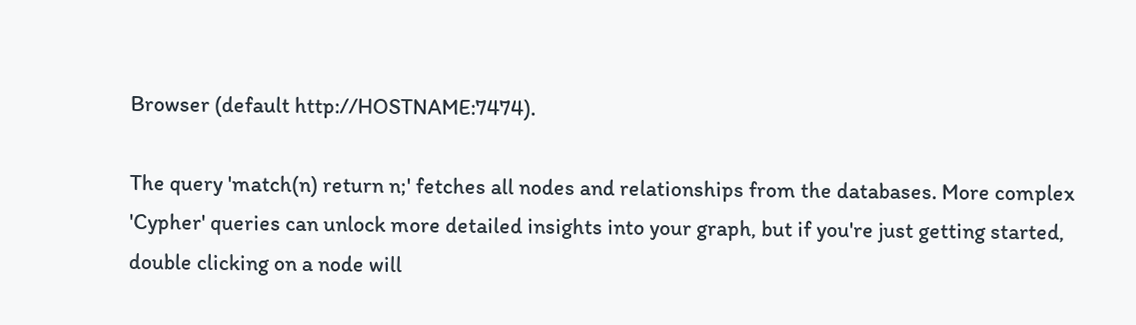Browser (default http://HOSTNAME:7474).

The query 'match(n) return n;' fetches all nodes and relationships from the databases. More complex 'Cypher' queries can unlock more detailed insights into your graph, but if you're just getting started, double clicking on a node will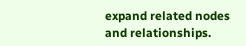expand related nodes and relationships.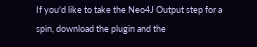If you'd like to take the Neo4J Output step for a spin, download the plugin and the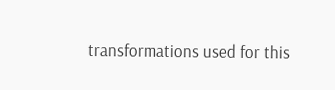transformations used for this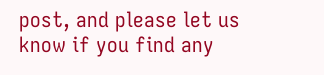post, and please let us know if you find any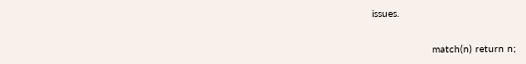issues.


                    match(n) return n;